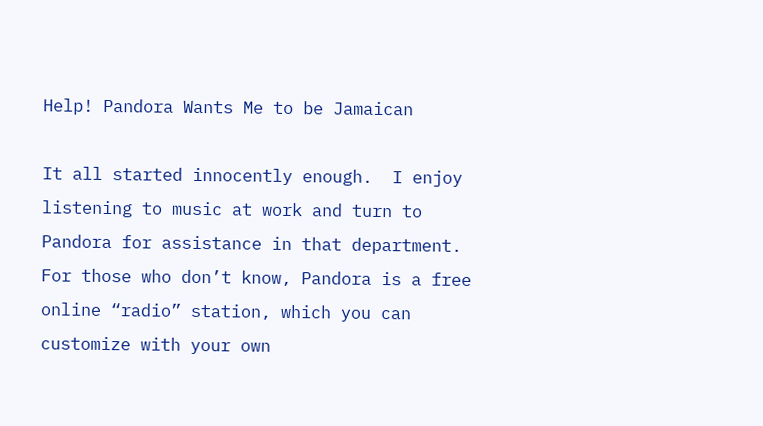Help! Pandora Wants Me to be Jamaican

It all started innocently enough.  I enjoy listening to music at work and turn to Pandora for assistance in that department.  For those who don’t know, Pandora is a free online “radio” station, which you can customize with your own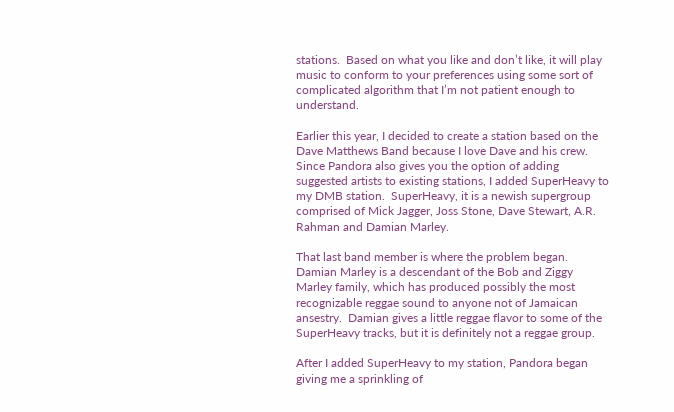stations.  Based on what you like and don’t like, it will play music to conform to your preferences using some sort of complicated algorithm that I’m not patient enough to understand.

Earlier this year, I decided to create a station based on the Dave Matthews Band because I love Dave and his crew.  Since Pandora also gives you the option of adding suggested artists to existing stations, I added SuperHeavy to my DMB station.  SuperHeavy, it is a newish supergroup comprised of Mick Jagger, Joss Stone, Dave Stewart, A.R. Rahman and Damian Marley.

That last band member is where the problem began.  Damian Marley is a descendant of the Bob and Ziggy Marley family, which has produced possibly the most recognizable reggae sound to anyone not of Jamaican ansestry.  Damian gives a little reggae flavor to some of the SuperHeavy tracks, but it is definitely not a reggae group.

After I added SuperHeavy to my station, Pandora began giving me a sprinkling of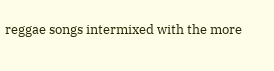reggae songs intermixed with the more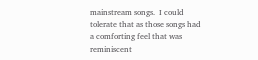mainstream songs.  I could tolerate that as those songs had a comforting feel that was reminiscent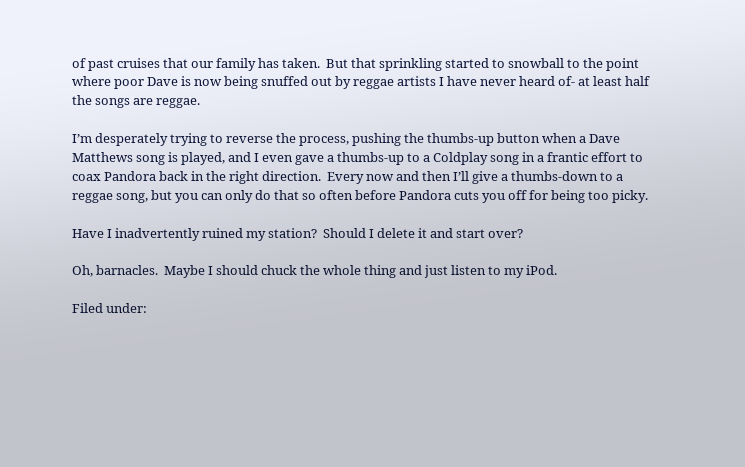of past cruises that our family has taken.  But that sprinkling started to snowball to the point where poor Dave is now being snuffed out by reggae artists I have never heard of- at least half the songs are reggae.

I’m desperately trying to reverse the process, pushing the thumbs-up button when a Dave Matthews song is played, and I even gave a thumbs-up to a Coldplay song in a frantic effort to coax Pandora back in the right direction.  Every now and then I’ll give a thumbs-down to a reggae song, but you can only do that so often before Pandora cuts you off for being too picky.

Have I inadvertently ruined my station?  Should I delete it and start over?

Oh, barnacles.  Maybe I should chuck the whole thing and just listen to my iPod.

Filed under: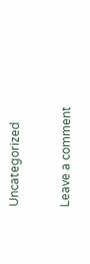Uncategorized

Leave a comment